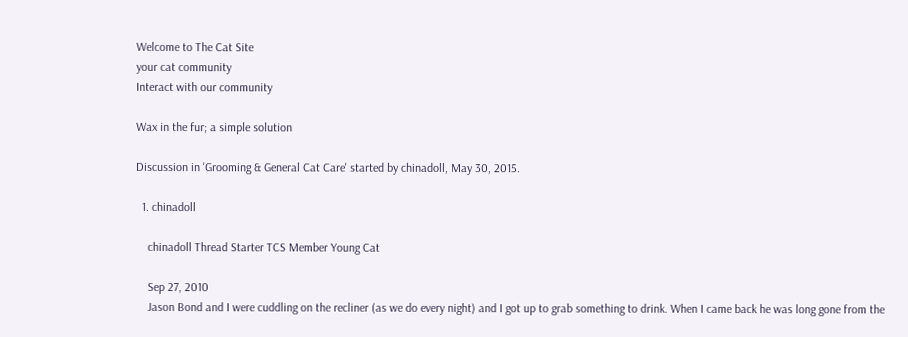Welcome to The Cat Site
your cat community
Interact with our community

Wax in the fur; a simple solution

Discussion in 'Grooming & General Cat Care' started by chinadoll, May 30, 2015.

  1. chinadoll

    chinadoll Thread Starter TCS Member Young Cat

    Sep 27, 2010
    Jason Bond and I were cuddling on the recliner (as we do every night) and I got up to grab something to drink. When I came back he was long gone from the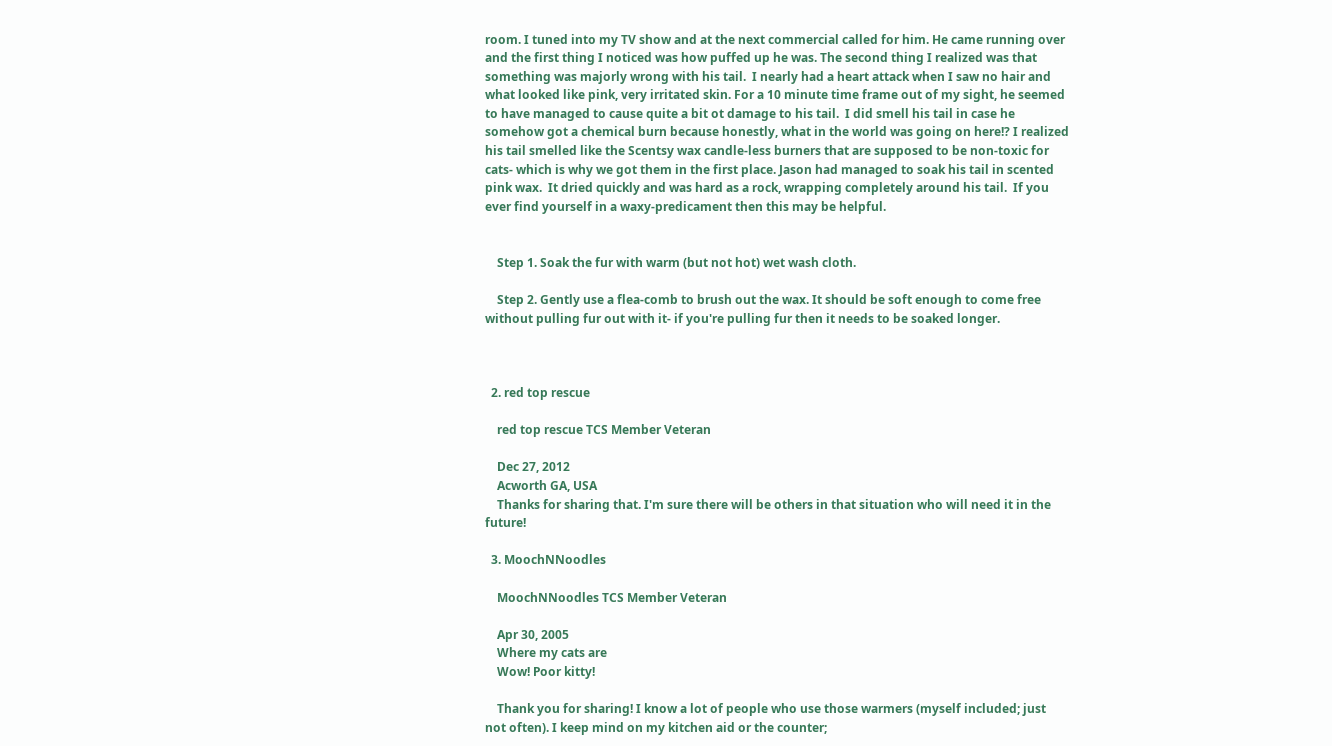room. I tuned into my TV show and at the next commercial called for him. He came running over and the first thing I noticed was how puffed up he was. The second thing I realized was that something was majorly wrong with his tail.  I nearly had a heart attack when I saw no hair and what looked like pink, very irritated skin. For a 10 minute time frame out of my sight, he seemed to have managed to cause quite a bit ot damage to his tail.  I did smell his tail in case he somehow got a chemical burn because honestly, what in the world was going on here!? I realized his tail smelled like the Scentsy wax candle-less burners that are supposed to be non-toxic for cats- which is why we got them in the first place. Jason had managed to soak his tail in scented pink wax.  It dried quickly and was hard as a rock, wrapping completely around his tail.  If you ever find yourself in a waxy-predicament then this may be helpful.


    Step 1. Soak the fur with warm (but not hot) wet wash cloth.

    Step 2. Gently use a flea-comb to brush out the wax. It should be soft enough to come free without pulling fur out with it- if you're pulling fur then it needs to be soaked longer.



  2. red top rescue

    red top rescue TCS Member Veteran

    Dec 27, 2012
    Acworth GA, USA
    Thanks for sharing that. I'm sure there will be others in that situation who will need it in the future!

  3. MoochNNoodles

    MoochNNoodles TCS Member Veteran

    Apr 30, 2005
    Where my cats are
    Wow! Poor kitty!

    Thank you for sharing! I know a lot of people who use those warmers (myself included; just not often). I keep mind on my kitchen aid or the counter;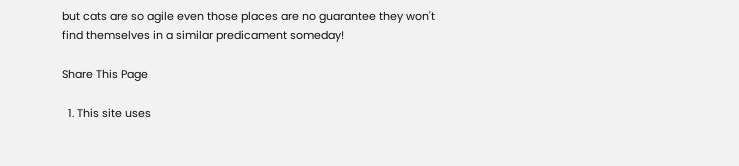but cats are so agile even those places are no guarantee they won't find themselves in a similar predicament someday!

Share This Page

  1. This site uses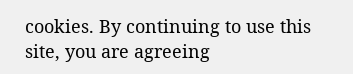cookies. By continuing to use this site, you are agreeing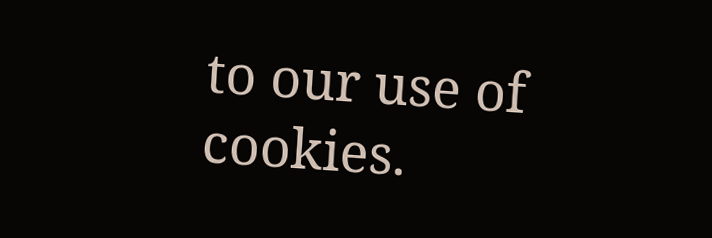to our use of cookies.